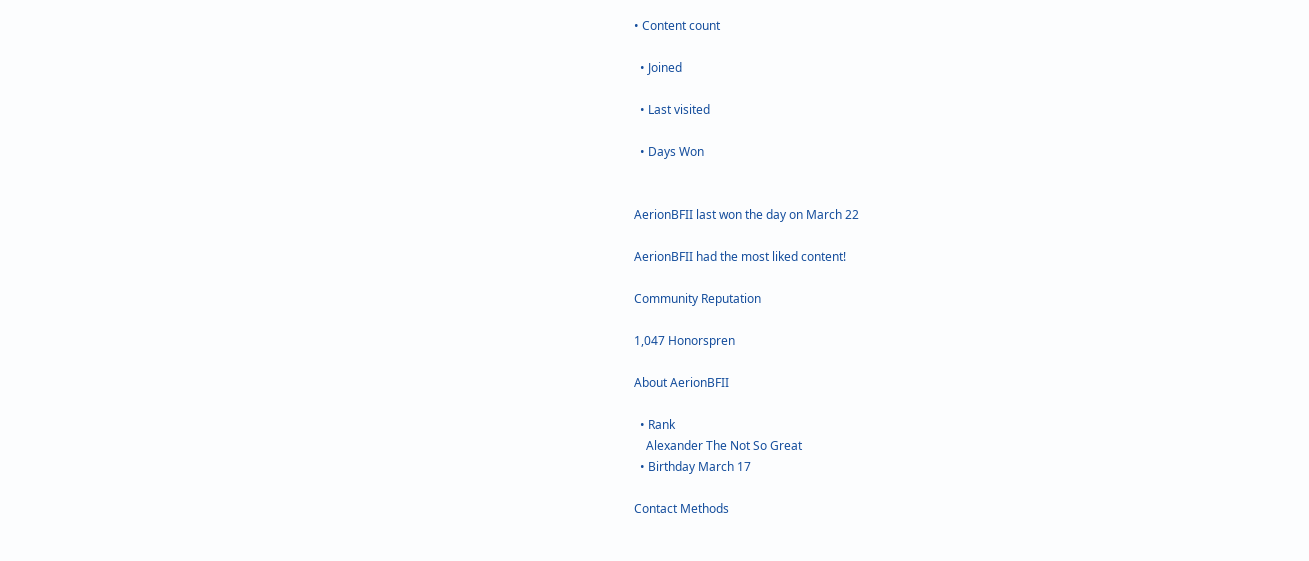• Content count

  • Joined

  • Last visited

  • Days Won


AerionBFII last won the day on March 22

AerionBFII had the most liked content!

Community Reputation

1,047 Honorspren

About AerionBFII

  • Rank
    Alexander The Not So Great
  • Birthday March 17

Contact Methods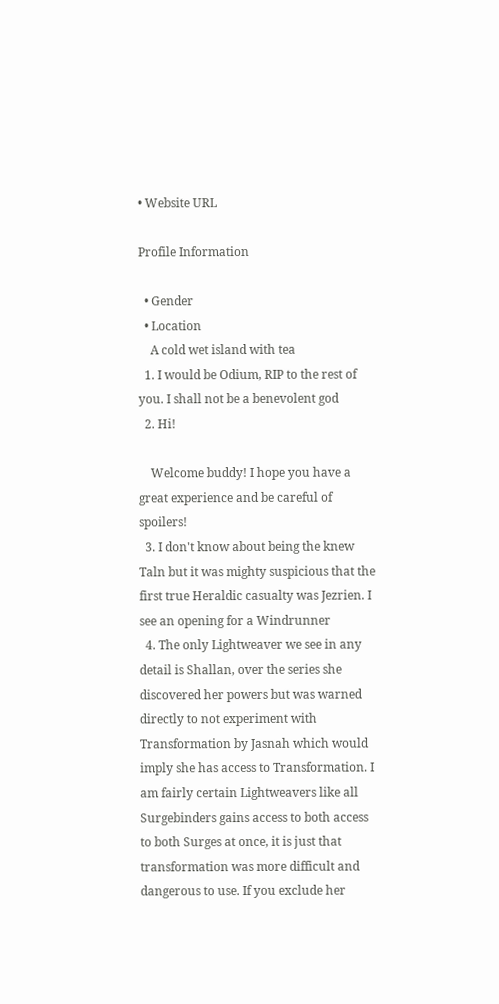• Website URL

Profile Information

  • Gender
  • Location
    A cold wet island with tea
  1. I would be Odium, RIP to the rest of you. I shall not be a benevolent god
  2. Hi!

    Welcome buddy! I hope you have a great experience and be careful of spoilers!
  3. I don't know about being the knew Taln but it was mighty suspicious that the first true Heraldic casualty was Jezrien. I see an opening for a Windrunner
  4. The only Lightweaver we see in any detail is Shallan, over the series she discovered her powers but was warned directly to not experiment with Transformation by Jasnah which would imply she has access to Transformation. I am fairly certain Lightweavers like all Surgebinders gains access to both access to both Surges at once, it is just that transformation was more difficult and dangerous to use. If you exclude her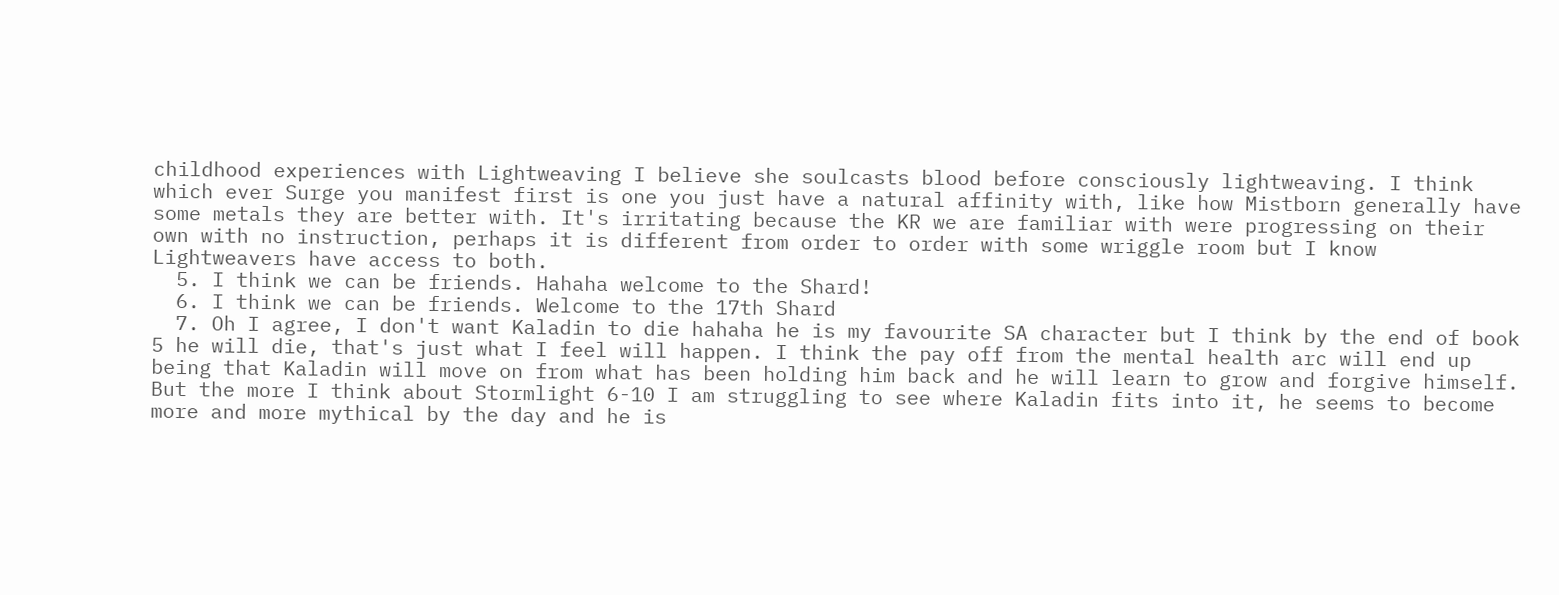childhood experiences with Lightweaving I believe she soulcasts blood before consciously lightweaving. I think which ever Surge you manifest first is one you just have a natural affinity with, like how Mistborn generally have some metals they are better with. It's irritating because the KR we are familiar with were progressing on their own with no instruction, perhaps it is different from order to order with some wriggle room but I know Lightweavers have access to both.
  5. I think we can be friends. Hahaha welcome to the Shard!
  6. I think we can be friends. Welcome to the 17th Shard
  7. Oh I agree, I don't want Kaladin to die hahaha he is my favourite SA character but I think by the end of book 5 he will die, that's just what I feel will happen. I think the pay off from the mental health arc will end up being that Kaladin will move on from what has been holding him back and he will learn to grow and forgive himself. But the more I think about Stormlight 6-10 I am struggling to see where Kaladin fits into it, he seems to become more and more mythical by the day and he is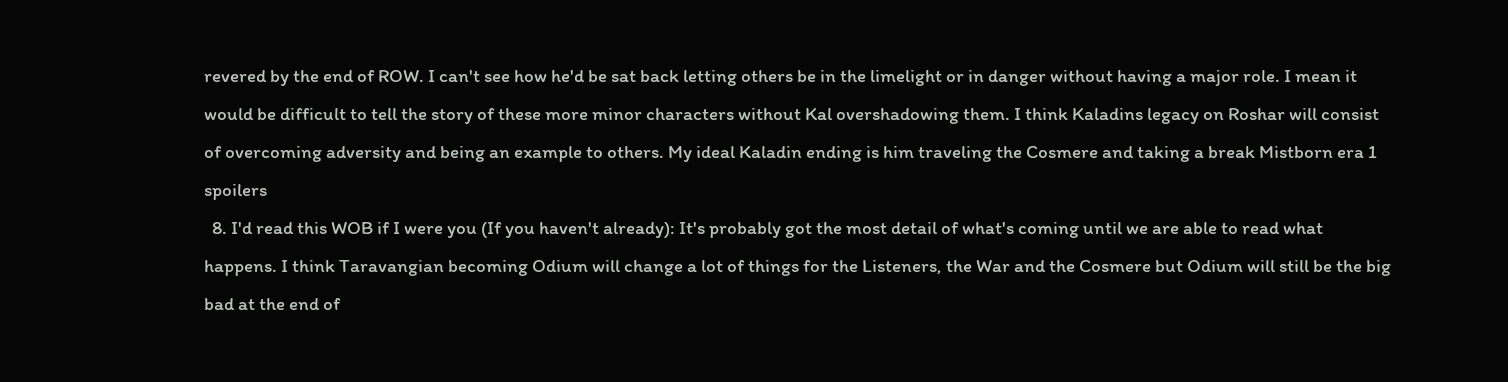revered by the end of ROW. I can't see how he'd be sat back letting others be in the limelight or in danger without having a major role. I mean it would be difficult to tell the story of these more minor characters without Kal overshadowing them. I think Kaladins legacy on Roshar will consist of overcoming adversity and being an example to others. My ideal Kaladin ending is him traveling the Cosmere and taking a break Mistborn era 1 spoilers
  8. I'd read this WOB if I were you (If you haven't already): It's probably got the most detail of what's coming until we are able to read what happens. I think Taravangian becoming Odium will change a lot of things for the Listeners, the War and the Cosmere but Odium will still be the big bad at the end of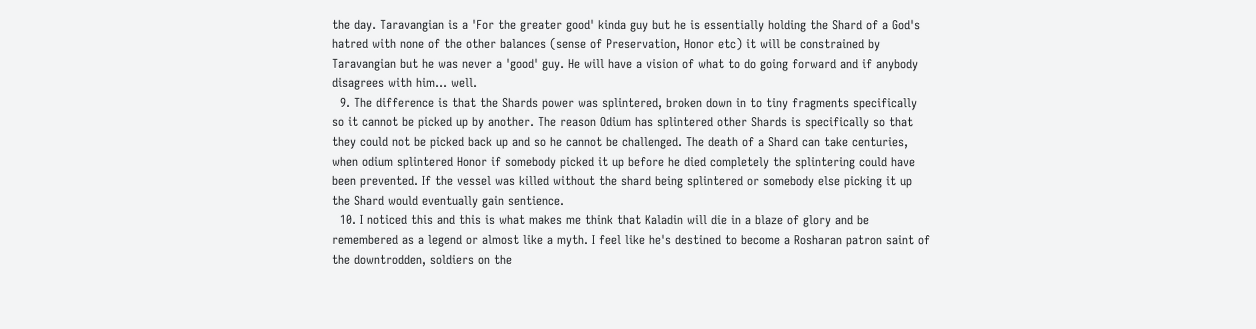the day. Taravangian is a 'For the greater good' kinda guy but he is essentially holding the Shard of a God's hatred with none of the other balances (sense of Preservation, Honor etc) it will be constrained by Taravangian but he was never a 'good' guy. He will have a vision of what to do going forward and if anybody disagrees with him... well.
  9. The difference is that the Shards power was splintered, broken down in to tiny fragments specifically so it cannot be picked up by another. The reason Odium has splintered other Shards is specifically so that they could not be picked back up and so he cannot be challenged. The death of a Shard can take centuries, when odium splintered Honor if somebody picked it up before he died completely the splintering could have been prevented. If the vessel was killed without the shard being splintered or somebody else picking it up the Shard would eventually gain sentience.
  10. I noticed this and this is what makes me think that Kaladin will die in a blaze of glory and be remembered as a legend or almost like a myth. I feel like he's destined to become a Rosharan patron saint of the downtrodden, soldiers on the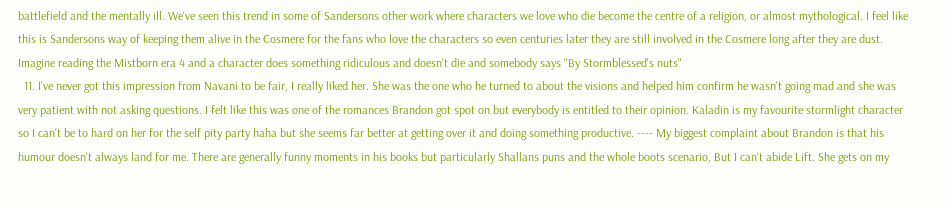battlefield and the mentally ill. We've seen this trend in some of Sandersons other work where characters we love who die become the centre of a religion, or almost mythological. I feel like this is Sandersons way of keeping them alive in the Cosmere for the fans who love the characters so even centuries later they are still involved in the Cosmere long after they are dust. Imagine reading the Mistborn era 4 and a character does something ridiculous and doesn't die and somebody says "By Stormblessed's nuts"
  11. I've never got this impression from Navani to be fair, I really liked her. She was the one who he turned to about the visions and helped him confirm he wasn't going mad and she was very patient with not asking questions. I felt like this was one of the romances Brandon got spot on but everybody is entitled to their opinion. Kaladin is my favourite stormlight character so I can't be to hard on her for the self pity party haha but she seems far better at getting over it and doing something productive. ---- My biggest complaint about Brandon is that his humour doesn't always land for me. There are generally funny moments in his books but particularly Shallans puns and the whole boots scenario, But I can't abide Lift. She gets on my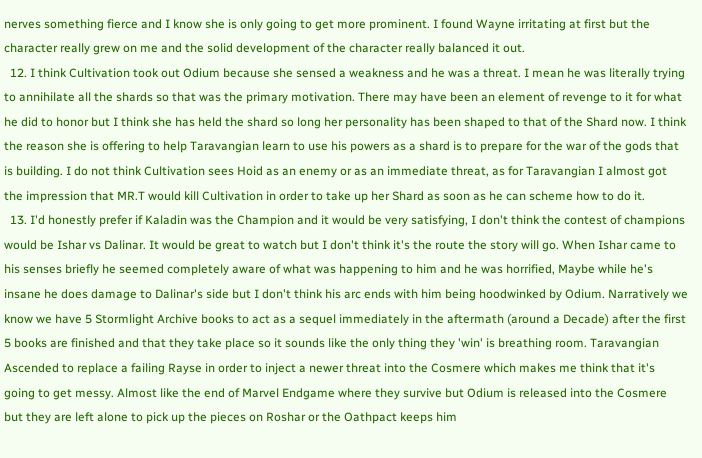nerves something fierce and I know she is only going to get more prominent. I found Wayne irritating at first but the character really grew on me and the solid development of the character really balanced it out.
  12. I think Cultivation took out Odium because she sensed a weakness and he was a threat. I mean he was literally trying to annihilate all the shards so that was the primary motivation. There may have been an element of revenge to it for what he did to honor but I think she has held the shard so long her personality has been shaped to that of the Shard now. I think the reason she is offering to help Taravangian learn to use his powers as a shard is to prepare for the war of the gods that is building. I do not think Cultivation sees Hoid as an enemy or as an immediate threat, as for Taravangian I almost got the impression that MR.T would kill Cultivation in order to take up her Shard as soon as he can scheme how to do it.
  13. I'd honestly prefer if Kaladin was the Champion and it would be very satisfying, I don't think the contest of champions would be Ishar vs Dalinar. It would be great to watch but I don't think it's the route the story will go. When Ishar came to his senses briefly he seemed completely aware of what was happening to him and he was horrified, Maybe while he's insane he does damage to Dalinar's side but I don't think his arc ends with him being hoodwinked by Odium. Narratively we know we have 5 Stormlight Archive books to act as a sequel immediately in the aftermath (around a Decade) after the first 5 books are finished and that they take place so it sounds like the only thing they 'win' is breathing room. Taravangian Ascended to replace a failing Rayse in order to inject a newer threat into the Cosmere which makes me think that it's going to get messy. Almost like the end of Marvel Endgame where they survive but Odium is released into the Cosmere but they are left alone to pick up the pieces on Roshar or the Oathpact keeps him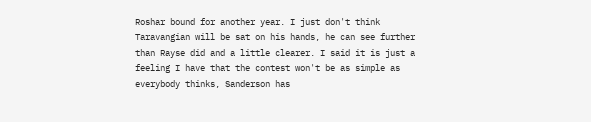Roshar bound for another year. I just don't think Taravangian will be sat on his hands, he can see further than Rayse did and a little clearer. I said it is just a feeling I have that the contest won't be as simple as everybody thinks, Sanderson has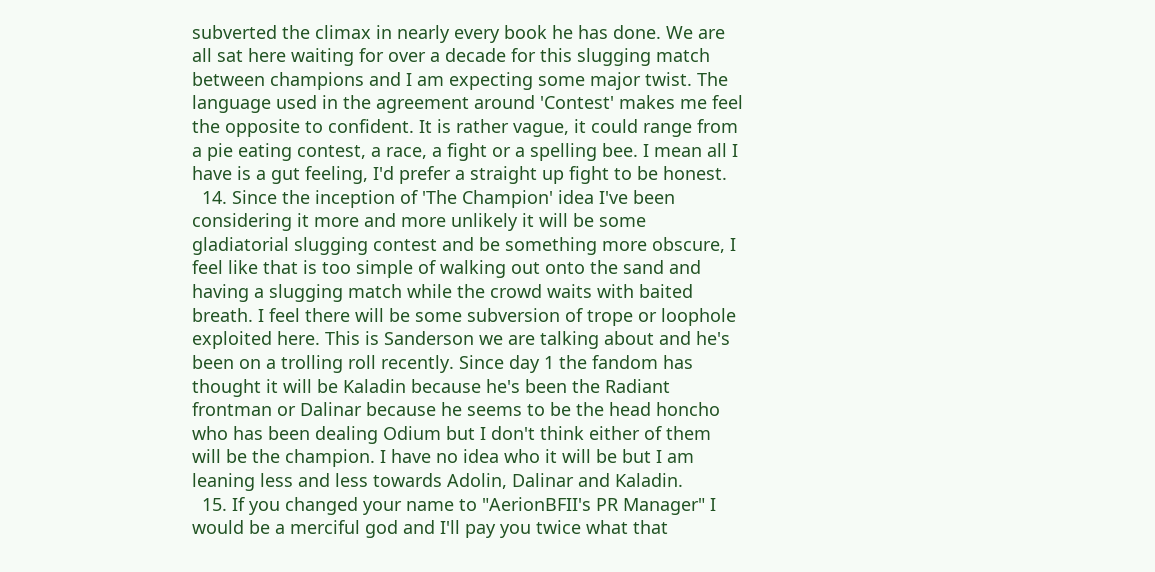subverted the climax in nearly every book he has done. We are all sat here waiting for over a decade for this slugging match between champions and I am expecting some major twist. The language used in the agreement around 'Contest' makes me feel the opposite to confident. It is rather vague, it could range from a pie eating contest, a race, a fight or a spelling bee. I mean all I have is a gut feeling, I'd prefer a straight up fight to be honest.
  14. Since the inception of 'The Champion' idea I've been considering it more and more unlikely it will be some gladiatorial slugging contest and be something more obscure, I feel like that is too simple of walking out onto the sand and having a slugging match while the crowd waits with baited breath. I feel there will be some subversion of trope or loophole exploited here. This is Sanderson we are talking about and he's been on a trolling roll recently. Since day 1 the fandom has thought it will be Kaladin because he's been the Radiant frontman or Dalinar because he seems to be the head honcho who has been dealing Odium but I don't think either of them will be the champion. I have no idea who it will be but I am leaning less and less towards Adolin, Dalinar and Kaladin.
  15. If you changed your name to "AerionBFII's PR Manager" I would be a merciful god and I'll pay you twice what that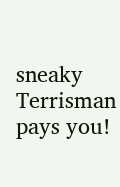sneaky Terrisman pays you!